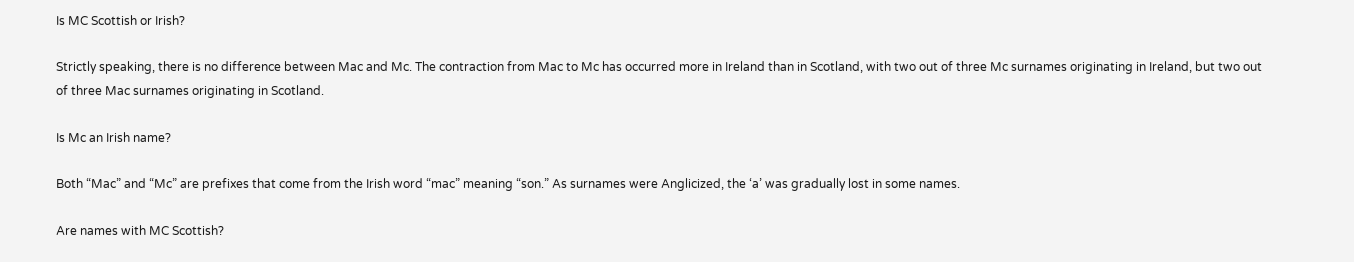Is MC Scottish or Irish?

Strictly speaking, there is no difference between Mac and Mc. The contraction from Mac to Mc has occurred more in Ireland than in Scotland, with two out of three Mc surnames originating in Ireland, but two out of three Mac surnames originating in Scotland.

Is Mc an Irish name?

Both “Mac” and “Mc” are prefixes that come from the Irish word “mac” meaning “son.” As surnames were Anglicized, the ‘a’ was gradually lost in some names.

Are names with MC Scottish?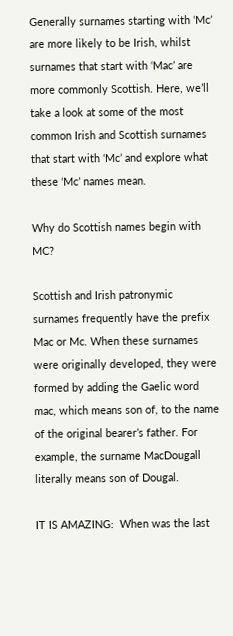Generally surnames starting with ‘Mc’ are more likely to be Irish, whilst surnames that start with ‘Mac’ are more commonly Scottish. Here, we’ll take a look at some of the most common Irish and Scottish surnames that start with ‘Mc’ and explore what these ‘Mc’ names mean.

Why do Scottish names begin with MC?

Scottish and Irish patronymic surnames frequently have the prefix Mac or Mc. When these surnames were originally developed, they were formed by adding the Gaelic word mac, which means son of, to the name of the original bearer’s father. For example, the surname MacDougall literally means son of Dougal.

IT IS AMAZING:  When was the last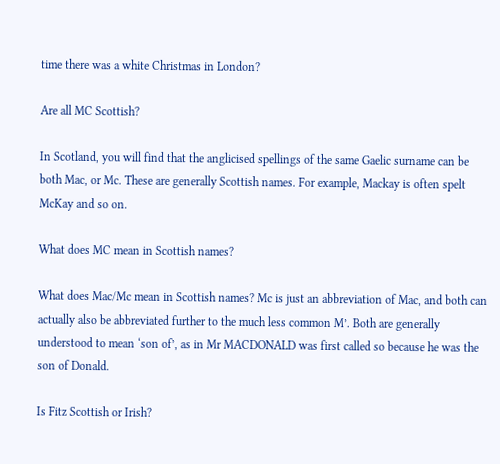time there was a white Christmas in London?

Are all MC Scottish?

In Scotland, you will find that the anglicised spellings of the same Gaelic surname can be both Mac, or Mc. These are generally Scottish names. For example, Mackay is often spelt McKay and so on.

What does MC mean in Scottish names?

What does Mac/Mc mean in Scottish names? Mc is just an abbreviation of Mac, and both can actually also be abbreviated further to the much less common M’. Both are generally understood to mean ‘son of’, as in Mr MACDONALD was first called so because he was the son of Donald.

Is Fitz Scottish or Irish?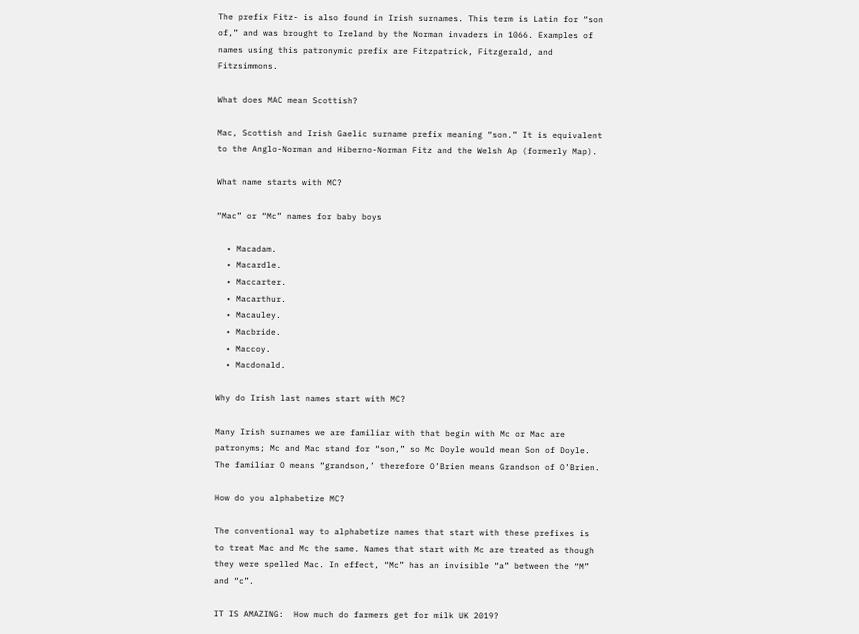The prefix Fitz- is also found in Irish surnames. This term is Latin for “son of,” and was brought to Ireland by the Norman invaders in 1066. Examples of names using this patronymic prefix are Fitzpatrick, Fitzgerald, and Fitzsimmons.

What does MAC mean Scottish?

Mac, Scottish and Irish Gaelic surname prefix meaning “son.” It is equivalent to the Anglo-Norman and Hiberno-Norman Fitz and the Welsh Ap (formerly Map).

What name starts with MC?

“Mac” or “Mc” names for baby boys

  • Macadam.
  • Macardle.
  • Maccarter.
  • Macarthur.
  • Macauley.
  • Macbride.
  • Maccoy.
  • Macdonald.

Why do Irish last names start with MC?

Many Irish surnames we are familiar with that begin with Mc or Mac are patronyms; Mc and Mac stand for “son,” so Mc Doyle would mean Son of Doyle. The familiar O means “grandson,’ therefore O’Brien means Grandson of O’Brien.

How do you alphabetize MC?

The conventional way to alphabetize names that start with these prefixes is to treat Mac and Mc the same. Names that start with Mc are treated as though they were spelled Mac. In effect, “Mc” has an invisible “a” between the “M” and “c”.

IT IS AMAZING:  How much do farmers get for milk UK 2019?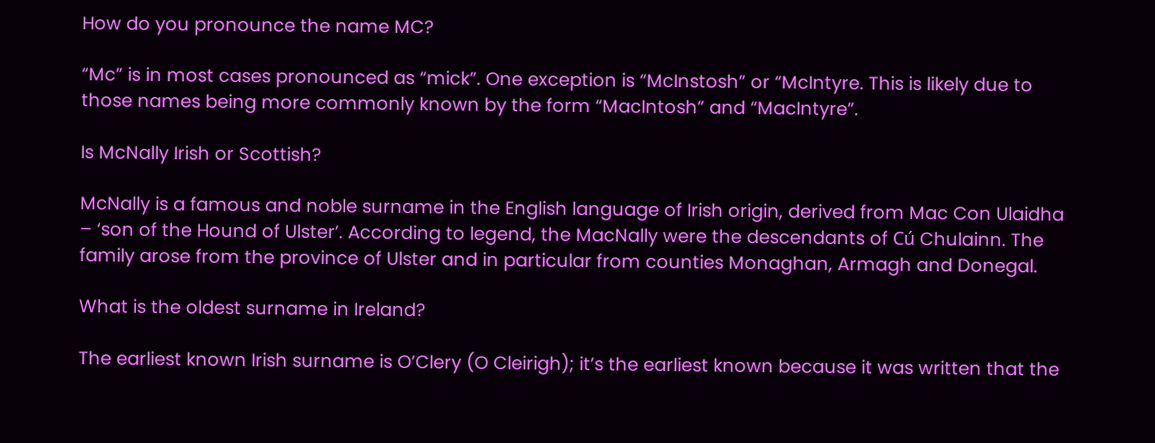How do you pronounce the name MC?

“Mc” is in most cases pronounced as “mick”. One exception is “McInstosh” or “McIntyre. This is likely due to those names being more commonly known by the form “MacIntosh” and “MacIntyre”.

Is McNally Irish or Scottish?

McNally is a famous and noble surname in the English language of Irish origin, derived from Mac Con Ulaidha – ‘son of the Hound of Ulster’. According to legend, the MacNally were the descendants of Cú Chulainn. The family arose from the province of Ulster and in particular from counties Monaghan, Armagh and Donegal.

What is the oldest surname in Ireland?

The earliest known Irish surname is O’Clery (O Cleirigh); it’s the earliest known because it was written that the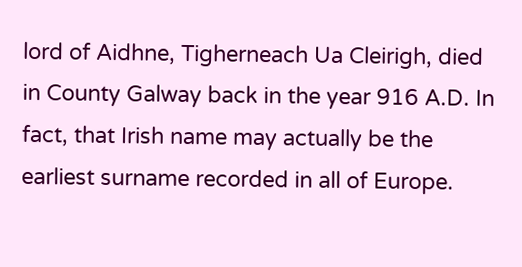lord of Aidhne, Tigherneach Ua Cleirigh, died in County Galway back in the year 916 A.D. In fact, that Irish name may actually be the earliest surname recorded in all of Europe.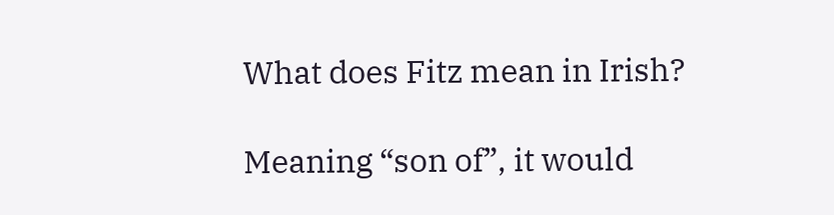What does Fitz mean in Irish?

Meaning “son of”, it would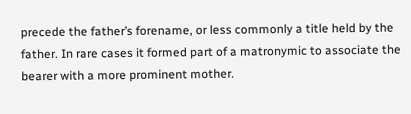precede the father’s forename, or less commonly a title held by the father. In rare cases it formed part of a matronymic to associate the bearer with a more prominent mother.